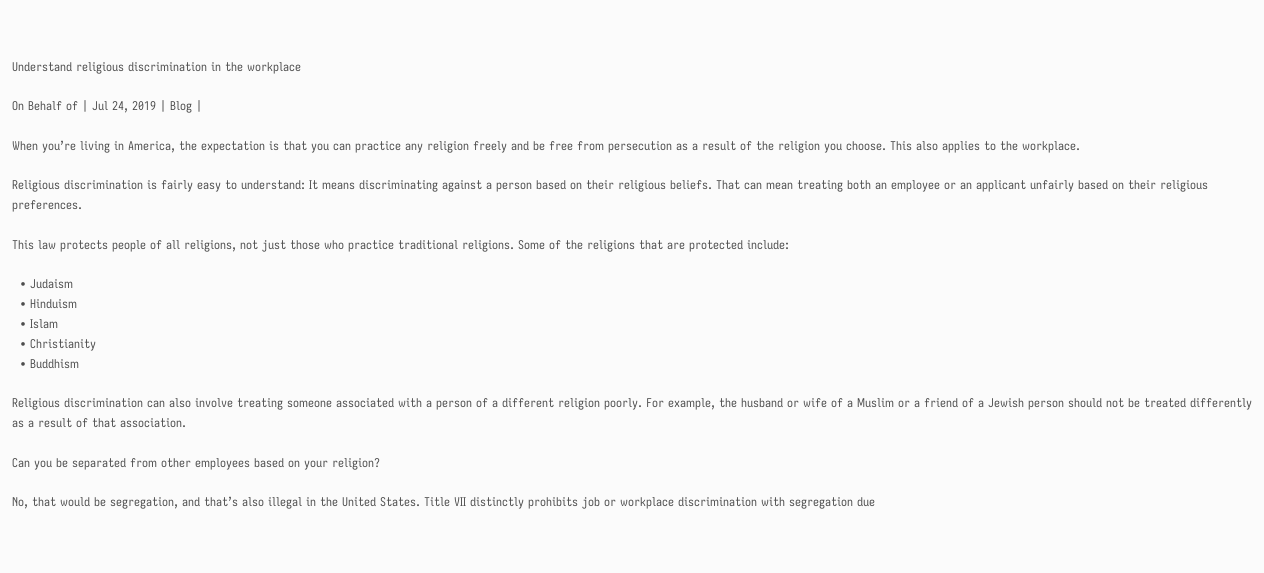Understand religious discrimination in the workplace

On Behalf of | Jul 24, 2019 | Blog |

When you’re living in America, the expectation is that you can practice any religion freely and be free from persecution as a result of the religion you choose. This also applies to the workplace.

Religious discrimination is fairly easy to understand: It means discriminating against a person based on their religious beliefs. That can mean treating both an employee or an applicant unfairly based on their religious preferences.

This law protects people of all religions, not just those who practice traditional religions. Some of the religions that are protected include:

  • Judaism
  • Hinduism
  • Islam
  • Christianity
  • Buddhism

Religious discrimination can also involve treating someone associated with a person of a different religion poorly. For example, the husband or wife of a Muslim or a friend of a Jewish person should not be treated differently as a result of that association.

Can you be separated from other employees based on your religion?

No, that would be segregation, and that’s also illegal in the United States. Title VII distinctly prohibits job or workplace discrimination with segregation due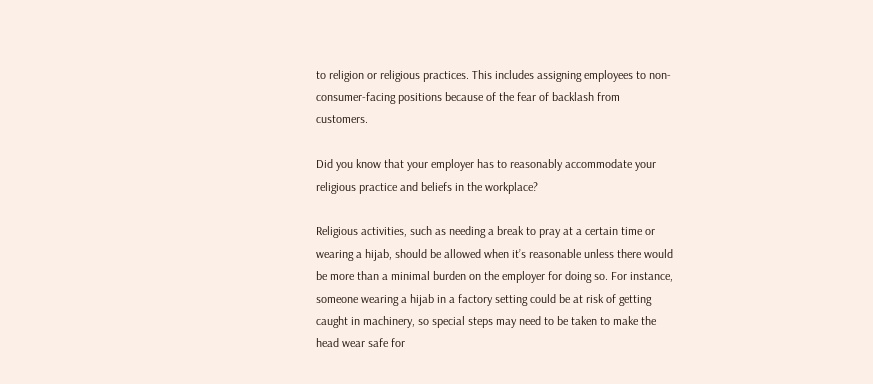to religion or religious practices. This includes assigning employees to non-consumer-facing positions because of the fear of backlash from customers.

Did you know that your employer has to reasonably accommodate your religious practice and beliefs in the workplace?

Religious activities, such as needing a break to pray at a certain time or wearing a hijab, should be allowed when it’s reasonable unless there would be more than a minimal burden on the employer for doing so. For instance, someone wearing a hijab in a factory setting could be at risk of getting caught in machinery, so special steps may need to be taken to make the head wear safe for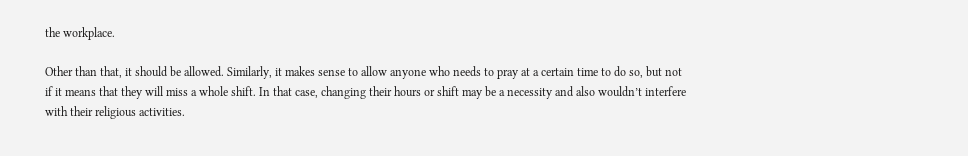the workplace.

Other than that, it should be allowed. Similarly, it makes sense to allow anyone who needs to pray at a certain time to do so, but not if it means that they will miss a whole shift. In that case, changing their hours or shift may be a necessity and also wouldn’t interfere with their religious activities.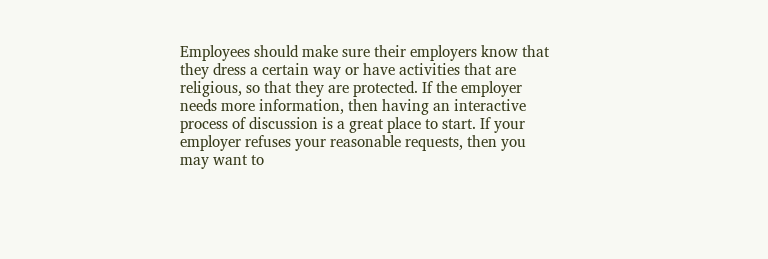Employees should make sure their employers know that they dress a certain way or have activities that are religious, so that they are protected. If the employer needs more information, then having an interactive process of discussion is a great place to start. If your employer refuses your reasonable requests, then you may want to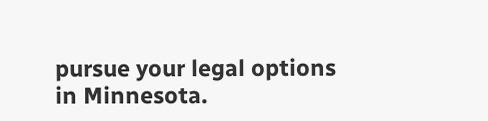pursue your legal options in Minnesota.